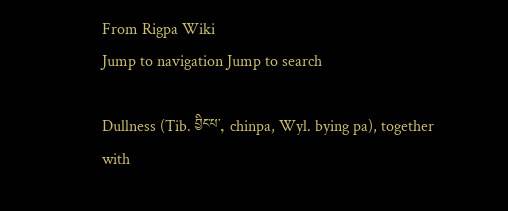From Rigpa Wiki
Jump to navigation Jump to search

Dullness (Tib. བྱིང་པ་, chinpa, Wyl. bying pa), together with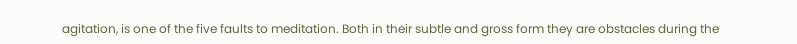agitation, is one of the five faults to meditation. Both in their subtle and gross form they are obstacles during the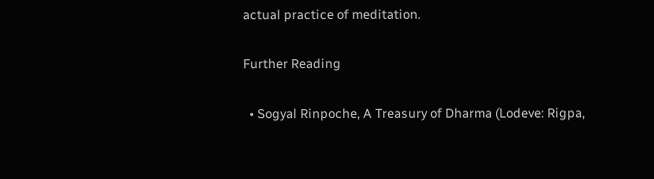actual practice of meditation.

Further Reading

  • Sogyal Rinpoche, A Treasury of Dharma (Lodeve: Rigpa,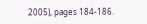2005), pages 184-186.